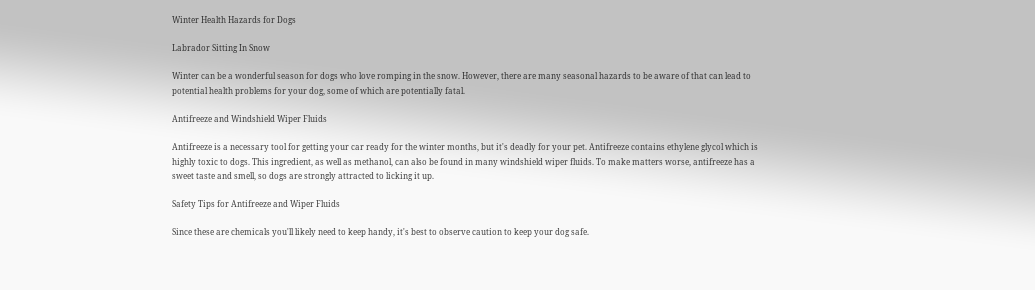Winter Health Hazards for Dogs

Labrador Sitting In Snow

Winter can be a wonderful season for dogs who love romping in the snow. However, there are many seasonal hazards to be aware of that can lead to potential health problems for your dog, some of which are potentially fatal.

Antifreeze and Windshield Wiper Fluids

Antifreeze is a necessary tool for getting your car ready for the winter months, but it's deadly for your pet. Antifreeze contains ethylene glycol which is highly toxic to dogs. This ingredient, as well as methanol, can also be found in many windshield wiper fluids. To make matters worse, antifreeze has a sweet taste and smell, so dogs are strongly attracted to licking it up.

Safety Tips for Antifreeze and Wiper Fluids

Since these are chemicals you'll likely need to keep handy, it's best to observe caution to keep your dog safe.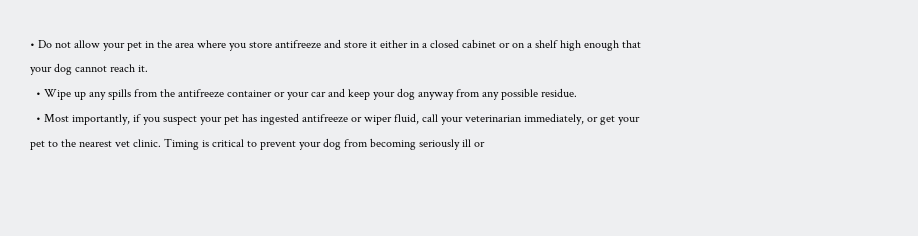• Do not allow your pet in the area where you store antifreeze and store it either in a closed cabinet or on a shelf high enough that your dog cannot reach it.
  • Wipe up any spills from the antifreeze container or your car and keep your dog anyway from any possible residue.
  • Most importantly, if you suspect your pet has ingested antifreeze or wiper fluid, call your veterinarian immediately, or get your pet to the nearest vet clinic. Timing is critical to prevent your dog from becoming seriously ill or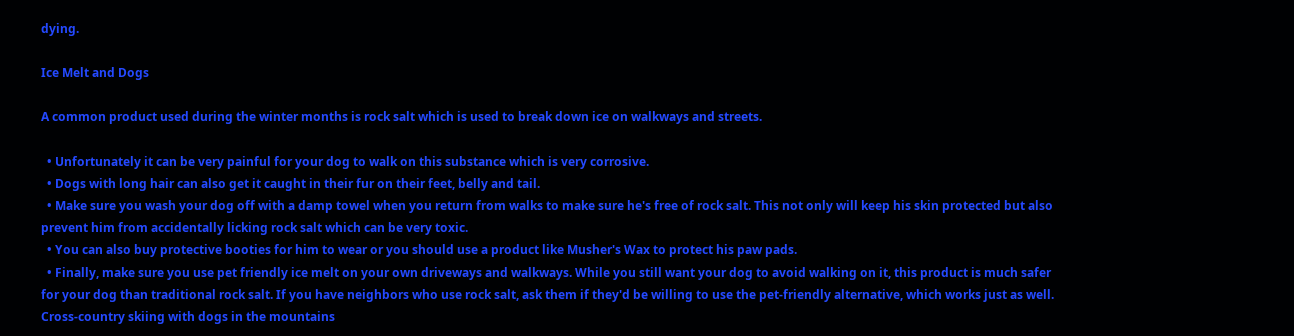dying.

Ice Melt and Dogs

A common product used during the winter months is rock salt which is used to break down ice on walkways and streets.

  • Unfortunately it can be very painful for your dog to walk on this substance which is very corrosive.
  • Dogs with long hair can also get it caught in their fur on their feet, belly and tail.
  • Make sure you wash your dog off with a damp towel when you return from walks to make sure he's free of rock salt. This not only will keep his skin protected but also prevent him from accidentally licking rock salt which can be very toxic.
  • You can also buy protective booties for him to wear or you should use a product like Musher's Wax to protect his paw pads.
  • Finally, make sure you use pet friendly ice melt on your own driveways and walkways. While you still want your dog to avoid walking on it, this product is much safer for your dog than traditional rock salt. If you have neighbors who use rock salt, ask them if they'd be willing to use the pet-friendly alternative, which works just as well.
Cross-country skiing with dogs in the mountains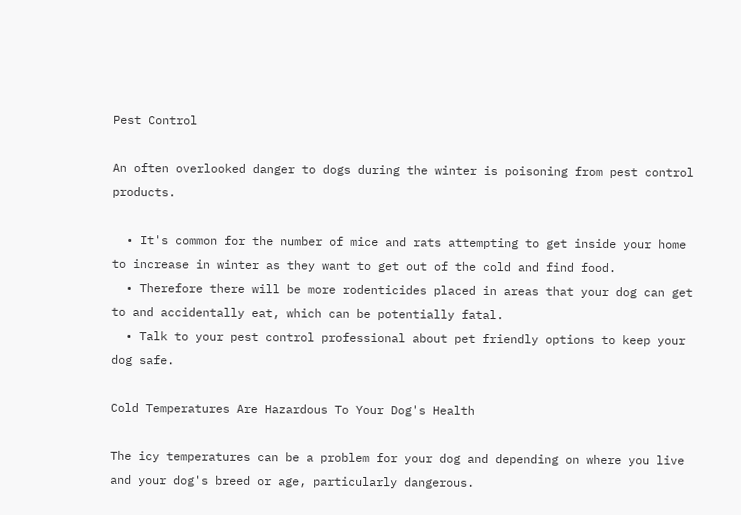Pest Control

An often overlooked danger to dogs during the winter is poisoning from pest control products.

  • It's common for the number of mice and rats attempting to get inside your home to increase in winter as they want to get out of the cold and find food.
  • Therefore there will be more rodenticides placed in areas that your dog can get to and accidentally eat, which can be potentially fatal.
  • Talk to your pest control professional about pet friendly options to keep your dog safe.

Cold Temperatures Are Hazardous To Your Dog's Health

The icy temperatures can be a problem for your dog and depending on where you live and your dog's breed or age, particularly dangerous.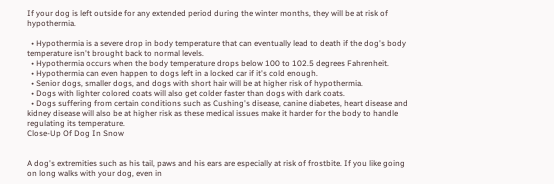If your dog is left outside for any extended period during the winter months, they will be at risk of hypothermia.

  • Hypothermia is a severe drop in body temperature that can eventually lead to death if the dog's body temperature isn't brought back to normal levels.
  • Hypothermia occurs when the body temperature drops below 100 to 102.5 degrees Fahrenheit.
  • Hypothermia can even happen to dogs left in a locked car if it's cold enough.
  • Senior dogs, smaller dogs, and dogs with short hair will be at higher risk of hypothermia.
  • Dogs with lighter colored coats will also get colder faster than dogs with dark coats.
  • Dogs suffering from certain conditions such as Cushing's disease, canine diabetes, heart disease and kidney disease will also be at higher risk as these medical issues make it harder for the body to handle regulating its temperature.
Close-Up Of Dog In Snow


A dog's extremities such as his tail, paws and his ears are especially at risk of frostbite. If you like going on long walks with your dog, even in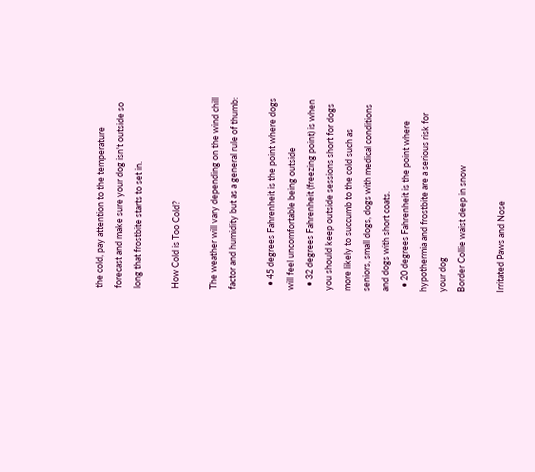the cold, pay attention to the temperature forecast and make sure your dog isn't outside so long that frostbite starts to set in.

How Cold is Too Cold?

The weather will vary depending on the wind chill factor and humidity but as a general rule of thumb:

  • 45 degrees Fahrenheit is the point where dogs will feel uncomfortable being outside
  • 32 degrees Fahrenheit (freezing point) is when you should keep outside sessions short for dogs more likely to succumb to the cold such as seniors, small dogs, dogs with medical conditions and dogs with short coats.
  • 20 degrees Fahrenheit is the point where hypothermia and frostbite are a serious risk for your dog
Border Collie waist deep in snow

Irritated Paws and Nose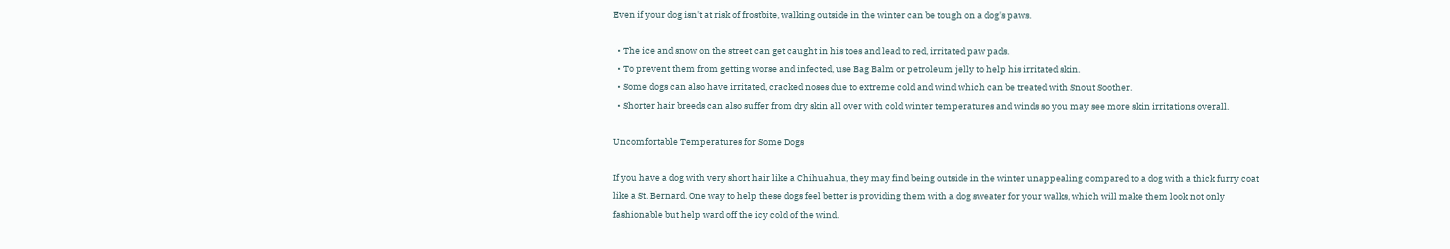Even if your dog isn't at risk of frostbite, walking outside in the winter can be tough on a dog's paws.

  • The ice and snow on the street can get caught in his toes and lead to red, irritated paw pads.
  • To prevent them from getting worse and infected, use Bag Balm or petroleum jelly to help his irritated skin.
  • Some dogs can also have irritated, cracked noses due to extreme cold and wind which can be treated with Snout Soother.
  • Shorter hair breeds can also suffer from dry skin all over with cold winter temperatures and winds so you may see more skin irritations overall.

Uncomfortable Temperatures for Some Dogs

If you have a dog with very short hair like a Chihuahua, they may find being outside in the winter unappealing compared to a dog with a thick furry coat like a St. Bernard. One way to help these dogs feel better is providing them with a dog sweater for your walks, which will make them look not only fashionable but help ward off the icy cold of the wind.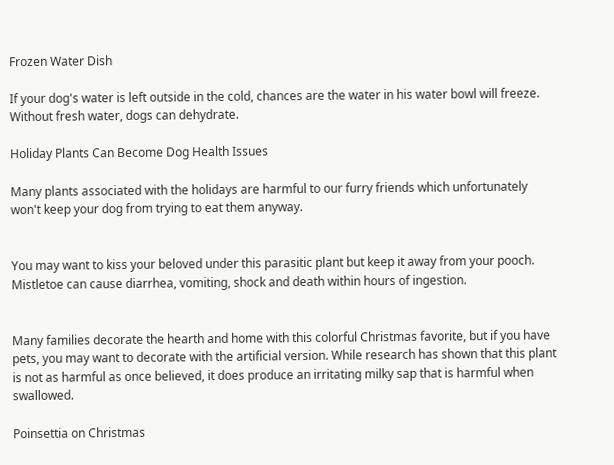Frozen Water Dish

If your dog's water is left outside in the cold, chances are the water in his water bowl will freeze. Without fresh water, dogs can dehydrate.

Holiday Plants Can Become Dog Health Issues

Many plants associated with the holidays are harmful to our furry friends which unfortunately won't keep your dog from trying to eat them anyway.


You may want to kiss your beloved under this parasitic plant but keep it away from your pooch. Mistletoe can cause diarrhea, vomiting, shock and death within hours of ingestion.


Many families decorate the hearth and home with this colorful Christmas favorite, but if you have pets, you may want to decorate with the artificial version. While research has shown that this plant is not as harmful as once believed, it does produce an irritating milky sap that is harmful when swallowed.

Poinsettia on Christmas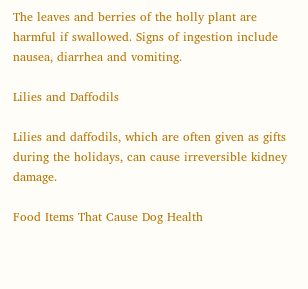The leaves and berries of the holly plant are harmful if swallowed. Signs of ingestion include nausea, diarrhea and vomiting.

Lilies and Daffodils

Lilies and daffodils, which are often given as gifts during the holidays, can cause irreversible kidney damage.

Food Items That Cause Dog Health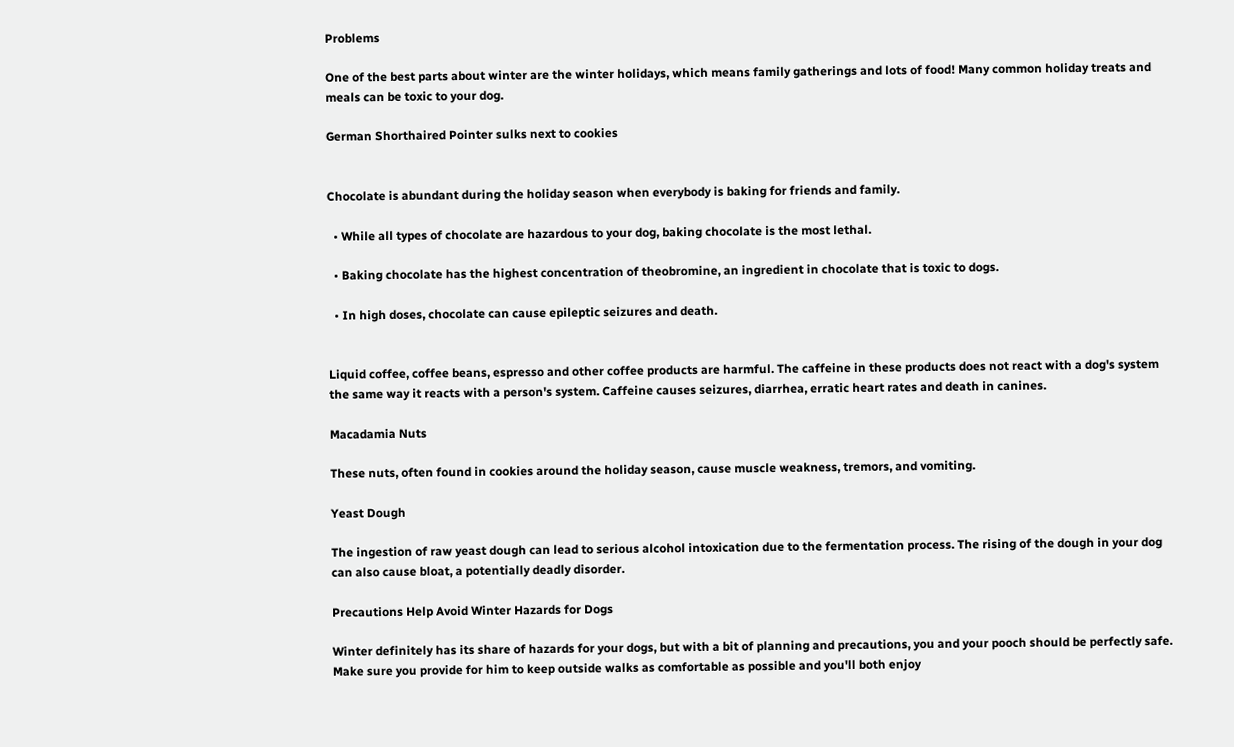Problems

One of the best parts about winter are the winter holidays, which means family gatherings and lots of food! Many common holiday treats and meals can be toxic to your dog.

German Shorthaired Pointer sulks next to cookies


Chocolate is abundant during the holiday season when everybody is baking for friends and family.

  • While all types of chocolate are hazardous to your dog, baking chocolate is the most lethal.

  • Baking chocolate has the highest concentration of theobromine, an ingredient in chocolate that is toxic to dogs.

  • In high doses, chocolate can cause epileptic seizures and death.


Liquid coffee, coffee beans, espresso and other coffee products are harmful. The caffeine in these products does not react with a dog's system the same way it reacts with a person's system. Caffeine causes seizures, diarrhea, erratic heart rates and death in canines.

Macadamia Nuts

These nuts, often found in cookies around the holiday season, cause muscle weakness, tremors, and vomiting.

Yeast Dough

The ingestion of raw yeast dough can lead to serious alcohol intoxication due to the fermentation process. The rising of the dough in your dog can also cause bloat, a potentially deadly disorder.

Precautions Help Avoid Winter Hazards for Dogs

Winter definitely has its share of hazards for your dogs, but with a bit of planning and precautions, you and your pooch should be perfectly safe. Make sure you provide for him to keep outside walks as comfortable as possible and you'll both enjoy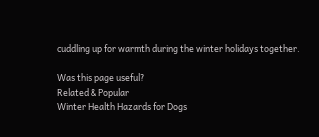cuddling up for warmth during the winter holidays together.

Was this page useful?
Related & Popular
Winter Health Hazards for Dogs